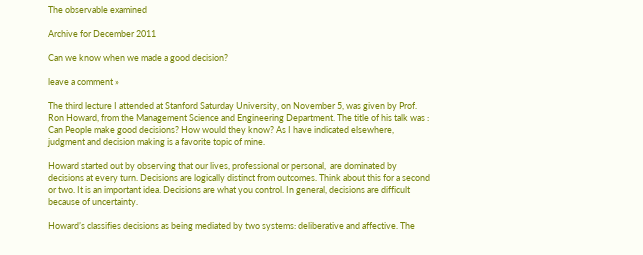The observable examined

Archive for December 2011

Can we know when we made a good decision?

leave a comment »

The third lecture I attended at Stanford Saturday University, on November 5, was given by Prof. Ron Howard, from the Management Science and Engineering Department. The title of his talk was : Can People make good decisions? How would they know? As I have indicated elsewhere, judgment and decision making is a favorite topic of mine.

Howard started out by observing that our lives, professional or personal,  are dominated by decisions at every turn. Decisions are logically distinct from outcomes. Think about this for a second or two. It is an important idea. Decisions are what you control. In general, decisions are difficult because of uncertainty.

Howard’s classifies decisions as being mediated by two systems: deliberative and affective. The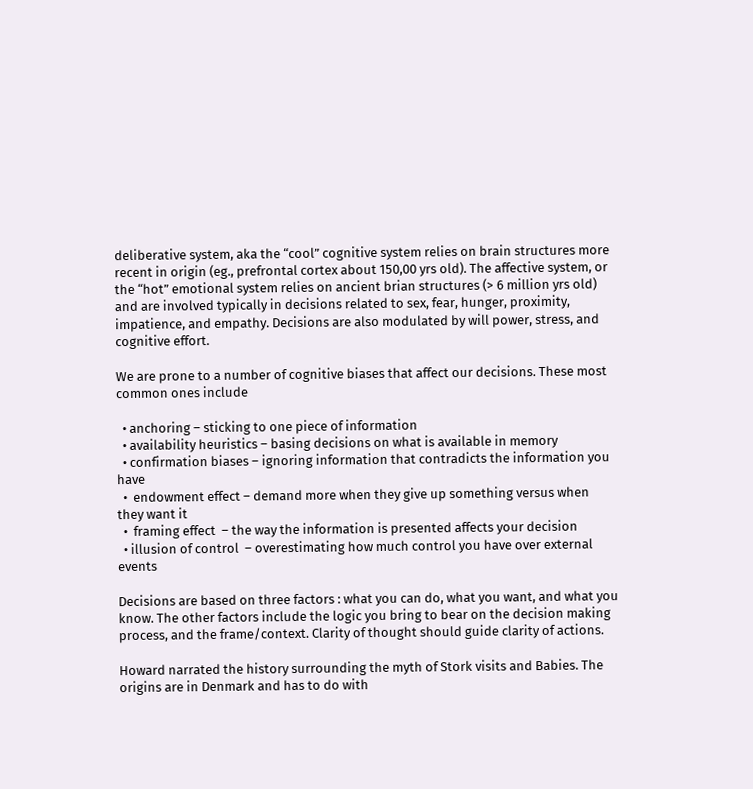deliberative system, aka the “cool” cognitive system relies on brain structures more recent in origin (eg., prefrontal cortex about 150,00 yrs old). The affective system, or the “hot” emotional system relies on ancient brian structures (> 6 million yrs old) and are involved typically in decisions related to sex, fear, hunger, proximity, impatience, and empathy. Decisions are also modulated by will power, stress, and cognitive effort.

We are prone to a number of cognitive biases that affect our decisions. These most common ones include

  • anchoring – sticking to one piece of information
  • availability heuristics – basing decisions on what is available in memory
  • confirmation biases – ignoring information that contradicts the information you have
  •  endowment effect – demand more when they give up something versus when they want it
  •  framing effect  – the way the information is presented affects your decision
  • illusion of control  – overestimating how much control you have over external events

Decisions are based on three factors : what you can do, what you want, and what you know. The other factors include the logic you bring to bear on the decision making process, and the frame/context. Clarity of thought should guide clarity of actions.

Howard narrated the history surrounding the myth of Stork visits and Babies. The origins are in Denmark and has to do with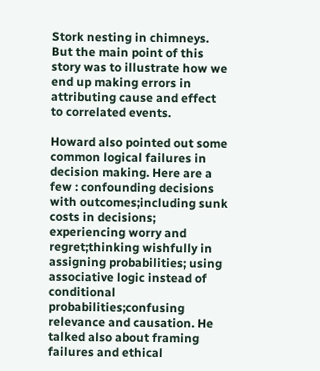Stork nesting in chimneys. But the main point of this story was to illustrate how we end up making errors in attributing cause and effect to correlated events.

Howard also pointed out some common logical failures in decision making. Here are a few : confounding decisions with outcomes;including sunk costs in decisions; experiencing worry and regret;thinking wishfully in assigning probabilities; using associative logic instead of conditional probabilities;confusing relevance and causation. He talked also about framing failures and ethical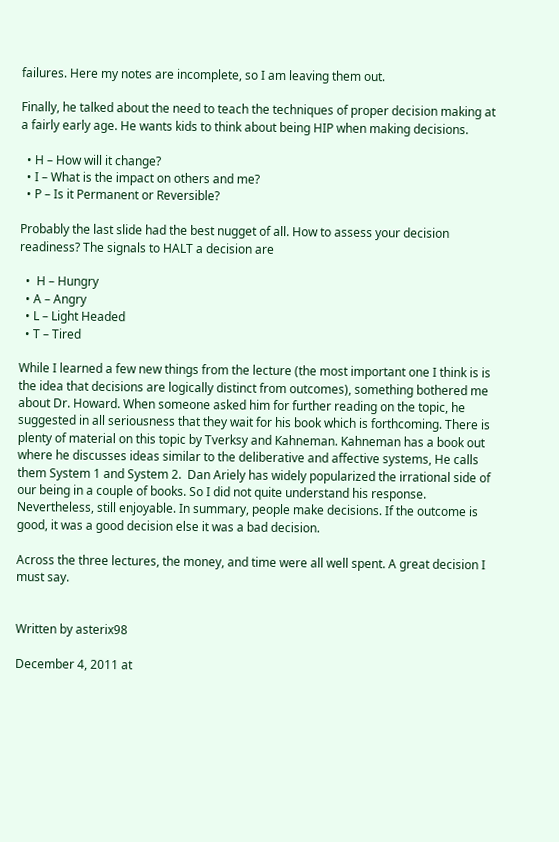failures. Here my notes are incomplete, so I am leaving them out.

Finally, he talked about the need to teach the techniques of proper decision making at a fairly early age. He wants kids to think about being HIP when making decisions.

  • H – How will it change?
  • I – What is the impact on others and me?
  • P – Is it Permanent or Reversible?

Probably the last slide had the best nugget of all. How to assess your decision readiness? The signals to HALT a decision are

  •  H – Hungry
  • A – Angry
  • L – Light Headed
  • T – Tired

While I learned a few new things from the lecture (the most important one I think is is the idea that decisions are logically distinct from outcomes), something bothered me about Dr. Howard. When someone asked him for further reading on the topic, he suggested in all seriousness that they wait for his book which is forthcoming. There is plenty of material on this topic by Tverksy and Kahneman. Kahneman has a book out where he discusses ideas similar to the deliberative and affective systems, He calls them System 1 and System 2.  Dan Ariely has widely popularized the irrational side of our being in a couple of books. So I did not quite understand his response. Nevertheless, still enjoyable. In summary, people make decisions. If the outcome is good, it was a good decision else it was a bad decision.

Across the three lectures, the money, and time were all well spent. A great decision I must say.


Written by asterix98

December 4, 2011 at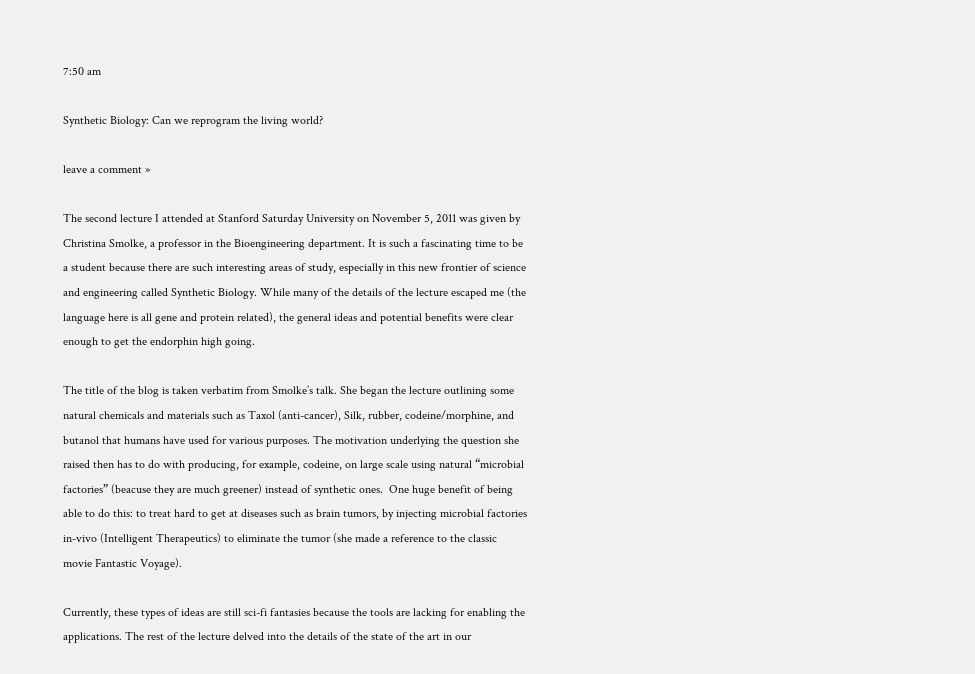7:50 am

Synthetic Biology: Can we reprogram the living world?

leave a comment »

The second lecture I attended at Stanford Saturday University on November 5, 2011 was given by Christina Smolke, a professor in the Bioengineering department. It is such a fascinating time to be a student because there are such interesting areas of study, especially in this new frontier of science and engineering called Synthetic Biology. While many of the details of the lecture escaped me (the language here is all gene and protein related), the general ideas and potential benefits were clear enough to get the endorphin high going.

The title of the blog is taken verbatim from Smolke’s talk. She began the lecture outlining some natural chemicals and materials such as Taxol (anti-cancer), Silk, rubber, codeine/morphine, and butanol that humans have used for various purposes. The motivation underlying the question she raised then has to do with producing, for example, codeine, on large scale using natural “microbial factories” (beacuse they are much greener) instead of synthetic ones.  One huge benefit of being able to do this: to treat hard to get at diseases such as brain tumors, by injecting microbial factories in-vivo (Intelligent Therapeutics) to eliminate the tumor (she made a reference to the classic movie Fantastic Voyage).

Currently, these types of ideas are still sci-fi fantasies because the tools are lacking for enabling the applications. The rest of the lecture delved into the details of the state of the art in our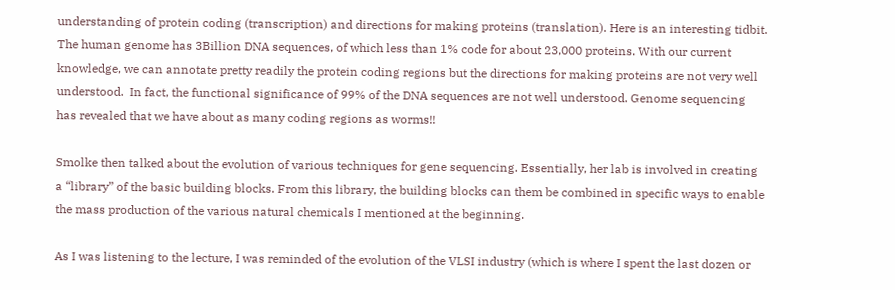understanding of protein coding (transcription) and directions for making proteins (translation). Here is an interesting tidbit. The human genome has 3Billion DNA sequences, of which less than 1% code for about 23,000 proteins. With our current knowledge, we can annotate pretty readily the protein coding regions but the directions for making proteins are not very well understood.  In fact, the functional significance of 99% of the DNA sequences are not well understood. Genome sequencing has revealed that we have about as many coding regions as worms!!

Smolke then talked about the evolution of various techniques for gene sequencing. Essentially, her lab is involved in creating a “library” of the basic building blocks. From this library, the building blocks can them be combined in specific ways to enable the mass production of the various natural chemicals I mentioned at the beginning.

As I was listening to the lecture, I was reminded of the evolution of the VLSI industry (which is where I spent the last dozen or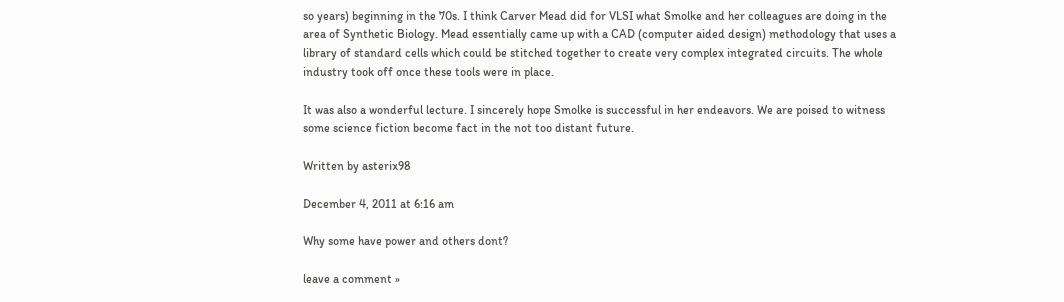so years) beginning in the 70s. I think Carver Mead did for VLSI what Smolke and her colleagues are doing in the area of Synthetic Biology. Mead essentially came up with a CAD (computer aided design) methodology that uses a library of standard cells which could be stitched together to create very complex integrated circuits. The whole industry took off once these tools were in place.

It was also a wonderful lecture. I sincerely hope Smolke is successful in her endeavors. We are poised to witness some science fiction become fact in the not too distant future.

Written by asterix98

December 4, 2011 at 6:16 am

Why some have power and others dont?

leave a comment »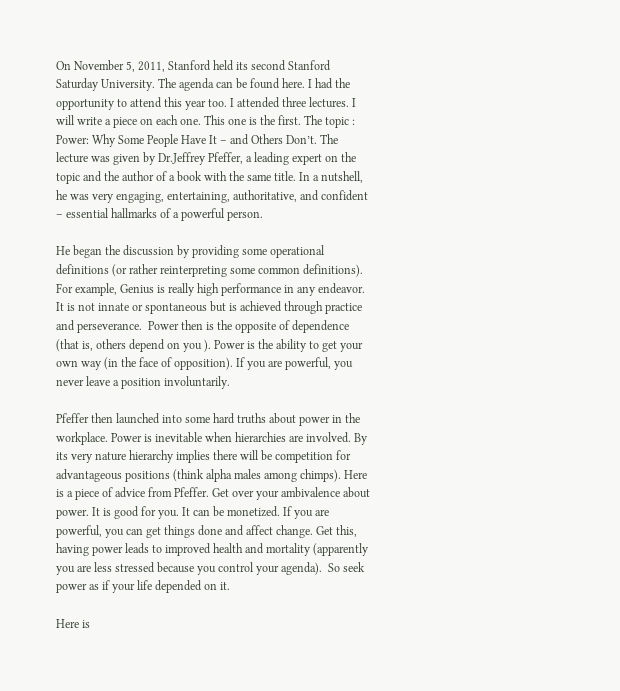On November 5, 2011, Stanford held its second Stanford Saturday University. The agenda can be found here. I had the opportunity to attend this year too. I attended three lectures. I will write a piece on each one. This one is the first. The topic : Power: Why Some People Have It – and Others Don’t. The lecture was given by Dr.Jeffrey Pfeffer, a leading expert on the topic and the author of a book with the same title. In a nutshell, he was very engaging, entertaining, authoritative, and confident – essential hallmarks of a powerful person.

He began the discussion by providing some operational definitions (or rather reinterpreting some common definitions). For example, Genius is really high performance in any endeavor. It is not innate or spontaneous but is achieved through practice and perseverance.  Power then is the opposite of dependence (that is, others depend on you ). Power is the ability to get your own way (in the face of opposition). If you are powerful, you never leave a position involuntarily.

Pfeffer then launched into some hard truths about power in the workplace. Power is inevitable when hierarchies are involved. By its very nature hierarchy implies there will be competition for advantageous positions (think alpha males among chimps). Here is a piece of advice from Pfeffer. Get over your ambivalence about power. It is good for you. It can be monetized. If you are powerful, you can get things done and affect change. Get this, having power leads to improved health and mortality (apparently you are less stressed because you control your agenda).  So seek power as if your life depended on it.

Here is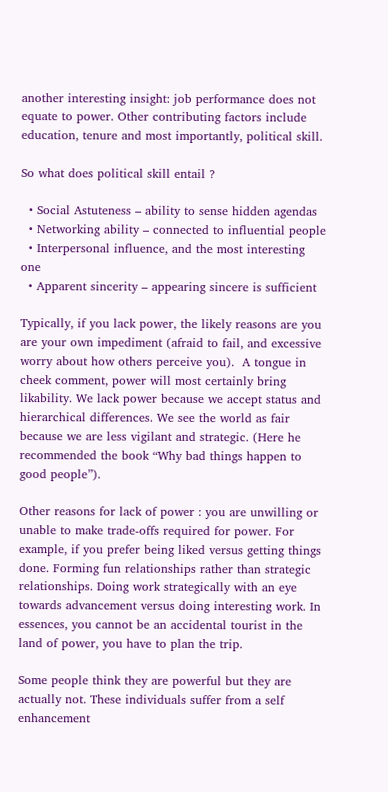another interesting insight: job performance does not equate to power. Other contributing factors include education, tenure and most importantly, political skill.

So what does political skill entail ?

  • Social Astuteness – ability to sense hidden agendas
  • Networking ability – connected to influential people
  • Interpersonal influence, and the most interesting one
  • Apparent sincerity – appearing sincere is sufficient

Typically, if you lack power, the likely reasons are you are your own impediment (afraid to fail, and excessive worry about how others perceive you).  A tongue in cheek comment, power will most certainly bring likability. We lack power because we accept status and hierarchical differences. We see the world as fair because we are less vigilant and strategic. (Here he recommended the book “Why bad things happen to good people”).

Other reasons for lack of power : you are unwilling or unable to make trade-offs required for power. For example, if you prefer being liked versus getting things done. Forming fun relationships rather than strategic relationships. Doing work strategically with an eye towards advancement versus doing interesting work. In essences, you cannot be an accidental tourist in the land of power, you have to plan the trip.

Some people think they are powerful but they are actually not. These individuals suffer from a self enhancement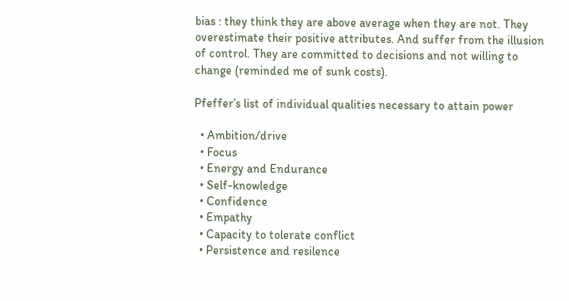bias : they think they are above average when they are not. They overestimate their positive attributes. And suffer from the illusion of control. They are committed to decisions and not willing to change (reminded me of sunk costs).

Pfeffer’s list of individual qualities necessary to attain power

  • Ambition/drive
  • Focus
  • Energy and Endurance
  • Self-knowledge
  • Confidence
  • Empathy
  • Capacity to tolerate conflict
  • Persistence and resilence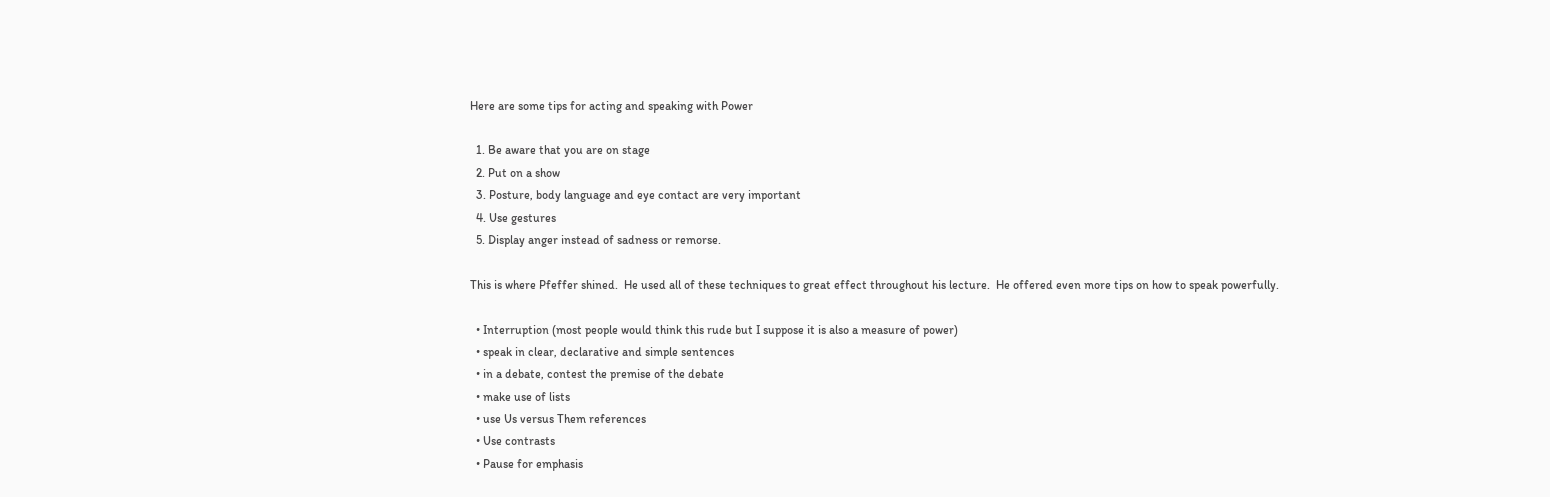Here are some tips for acting and speaking with Power

  1. Be aware that you are on stage
  2. Put on a show
  3. Posture, body language and eye contact are very important
  4. Use gestures
  5. Display anger instead of sadness or remorse.

This is where Pfeffer shined.  He used all of these techniques to great effect throughout his lecture.  He offered even more tips on how to speak powerfully.

  • Interruption (most people would think this rude but I suppose it is also a measure of power)
  • speak in clear, declarative and simple sentences
  • in a debate, contest the premise of the debate
  • make use of lists
  • use Us versus Them references
  • Use contrasts
  • Pause for emphasis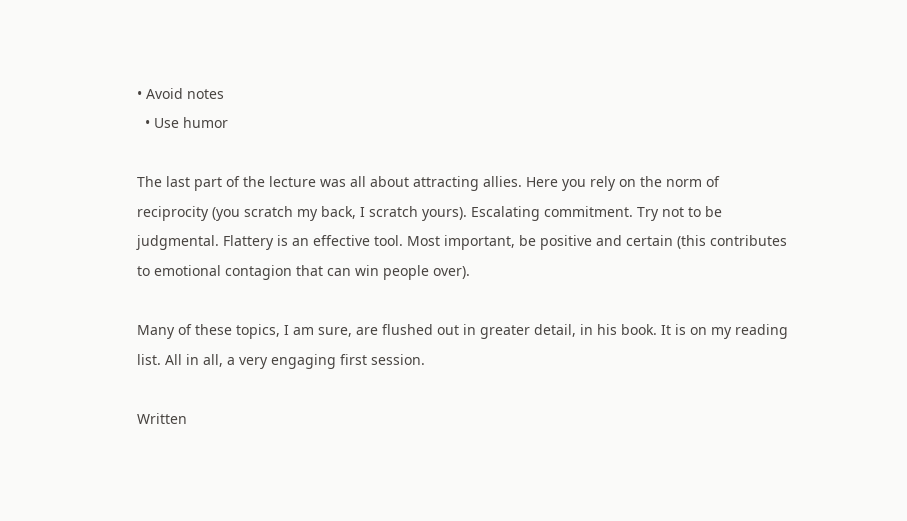• Avoid notes
  • Use humor

The last part of the lecture was all about attracting allies. Here you rely on the norm of reciprocity (you scratch my back, I scratch yours). Escalating commitment. Try not to be judgmental. Flattery is an effective tool. Most important, be positive and certain (this contributes to emotional contagion that can win people over).

Many of these topics, I am sure, are flushed out in greater detail, in his book. It is on my reading list. All in all, a very engaging first session.

Written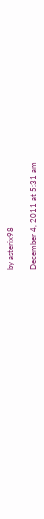by asterix98

December 4, 2011 at 5:31 am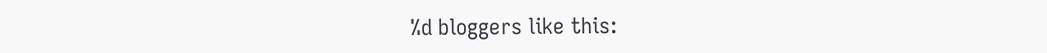%d bloggers like this: